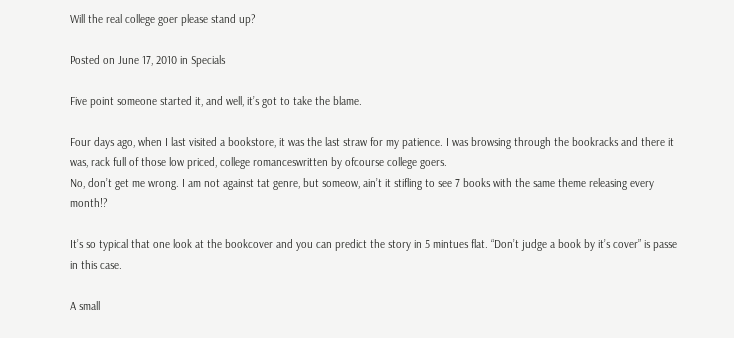Will the real college goer please stand up?

Posted on June 17, 2010 in Specials

Five point someone started it, and well, it’s got to take the blame.

Four days ago, when I last visited a bookstore, it was the last straw for my patience. I was browsing through the bookracks and there it was, rack full of those low priced, college romanceswritten by ofcourse college goers.
No, don’t get me wrong. I am not against tat genre, but someow, ain’t it stifling to see 7 books with the same theme releasing every month!?

It’s so typical that one look at the bookcover and you can predict the story in 5 mintues flat. “Don’t judge a book by it’s cover” is passe in this case.

A small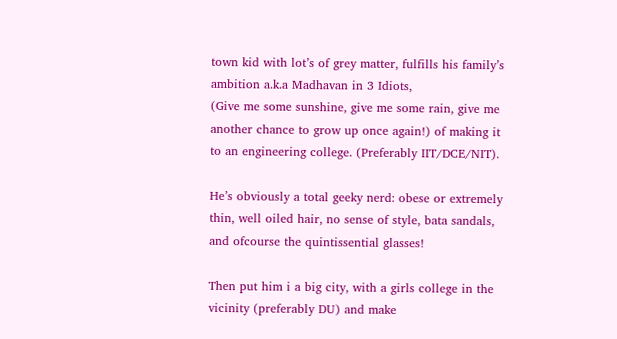town kid with lot’s of grey matter, fulfills his family’s ambition a.k.a Madhavan in 3 Idiots,
(Give me some sunshine, give me some rain, give me another chance to grow up once again!) of making it to an engineering college. (Preferably IIT/DCE/NIT).

He’s obviously a total geeky nerd: obese or extremely thin, well oiled hair, no sense of style, bata sandals, and ofcourse the quintissential glasses!

Then put him i a big city, with a girls college in the vicinity (preferably DU) and make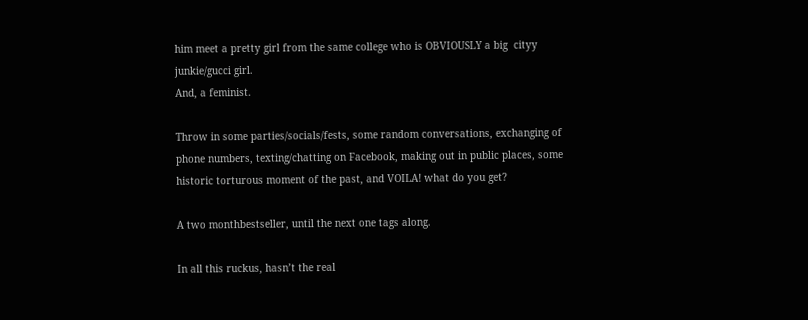him meet a pretty girl from the same college who is OBVIOUSLY a big  cityy junkie/gucci girl.
And, a feminist.

Throw in some parties/socials/fests, some random conversations, exchanging of phone numbers, texting/chatting on Facebook, making out in public places, some historic torturous moment of the past, and VOILA! what do you get?

A two monthbestseller, until the next one tags along.

In all this ruckus, hasn’t the real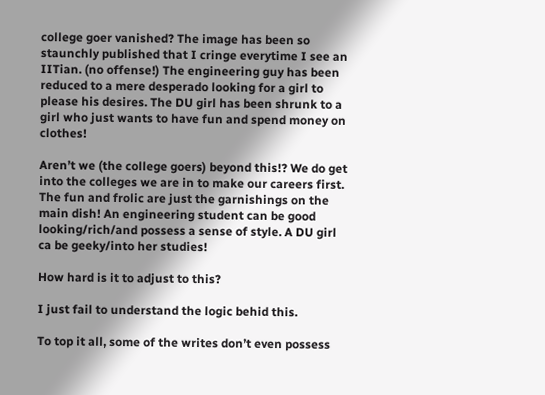college goer vanished? The image has been so staunchly published that I cringe everytime I see an IITian. (no offense!) The engineering guy has been reduced to a mere desperado looking for a girl to please his desires. The DU girl has been shrunk to a girl who just wants to have fun and spend money on clothes!

Aren’t we (the college goers) beyond this!? We do get into the colleges we are in to make our careers first. The fun and frolic are just the garnishings on the main dish! An engineering student can be good looking/rich/and possess a sense of style. A DU girl ca be geeky/into her studies!

How hard is it to adjust to this?

I just fail to understand the logic behid this.

To top it all, some of the writes don’t even possess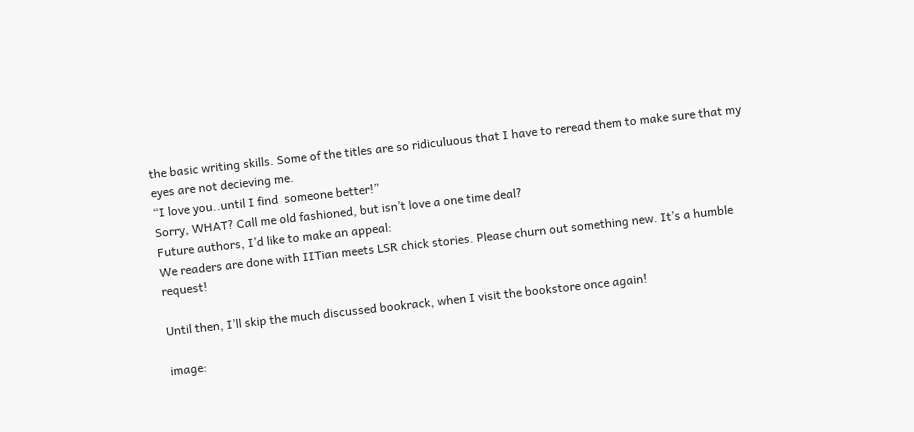the basic writing skills. Some of the titles are so ridiculuous that I have to reread them to make sure that my eyes are not decieving me.
“I love you..until I find  someone better!”
Sorry, WHAT? Call me old fashioned, but isn’t love a one time deal?
Future authors, I’d like to make an appeal:
We readers are done with IITian meets LSR chick stories. Please churn out something new. It’s a humble request!

Until then, I’ll skip the much discussed bookrack, when I visit the bookstore once again!

image: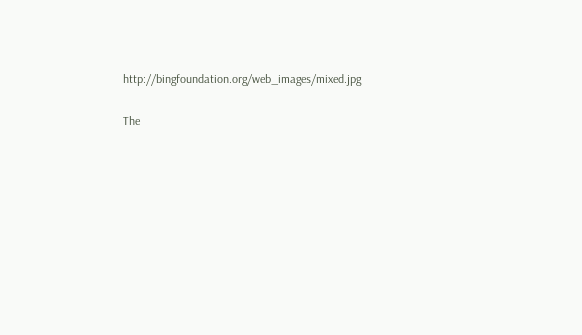http://bingfoundation.org/web_images/mixed.jpg

The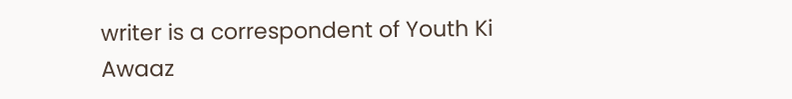writer is a correspondent of Youth Ki Awaaz